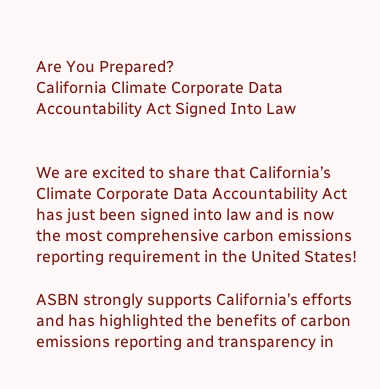Are You Prepared?
California Climate Corporate Data Accountability Act Signed Into Law


We are excited to share that California’s Climate Corporate Data Accountability Act has just been signed into law and is now the most comprehensive carbon emissions reporting requirement in the United States!

ASBN strongly supports California’s efforts and has highlighted the benefits of carbon emissions reporting and transparency in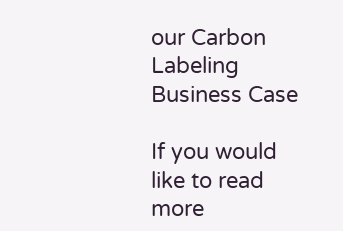our Carbon Labeling Business Case

If you would like to read more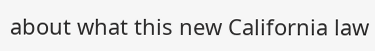about what this new California law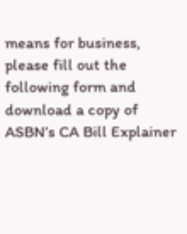means for business, please fill out the following form and download a copy of ASBN’s CA Bill Explainer